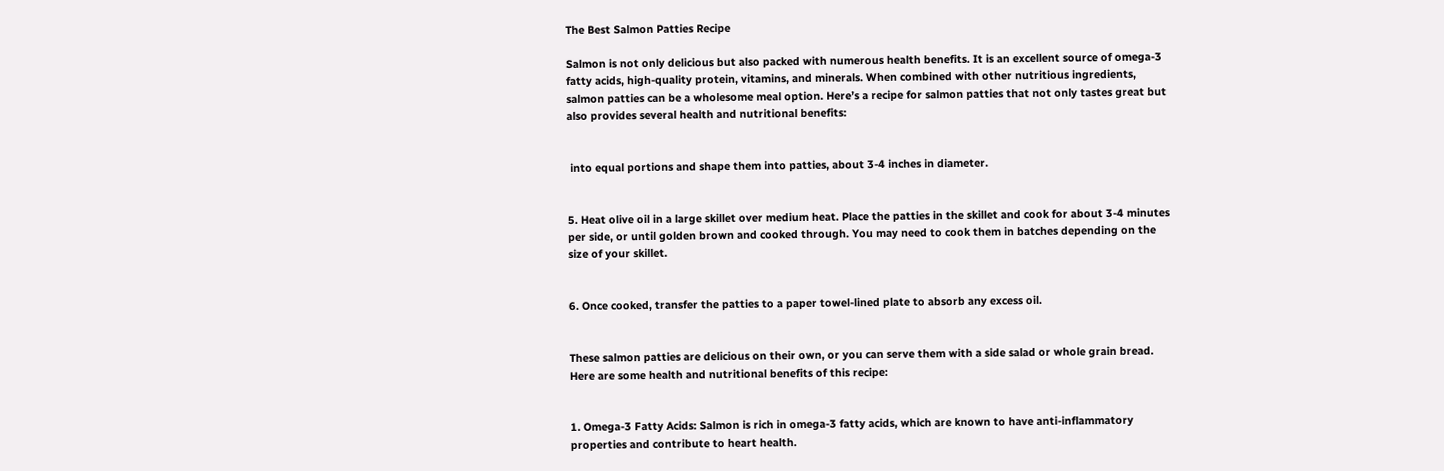The Best Salmon Patties Recipe

Salmon is not only delicious but also packed with numerous health benefits. It is an excellent source of omega-3 fatty acids, high-quality protein, vitamins, and minerals. When combined with other nutritious ingredients, salmon patties can be a wholesome meal option. Here’s a recipe for salmon patties that not only tastes great but also provides several health and nutritional benefits:


 into equal portions and shape them into patties, about 3-4 inches in diameter.


5. Heat olive oil in a large skillet over medium heat. Place the patties in the skillet and cook for about 3-4 minutes per side, or until golden brown and cooked through. You may need to cook them in batches depending on the size of your skillet.


6. Once cooked, transfer the patties to a paper towel-lined plate to absorb any excess oil.


These salmon patties are delicious on their own, or you can serve them with a side salad or whole grain bread. Here are some health and nutritional benefits of this recipe:


1. Omega-3 Fatty Acids: Salmon is rich in omega-3 fatty acids, which are known to have anti-inflammatory properties and contribute to heart health.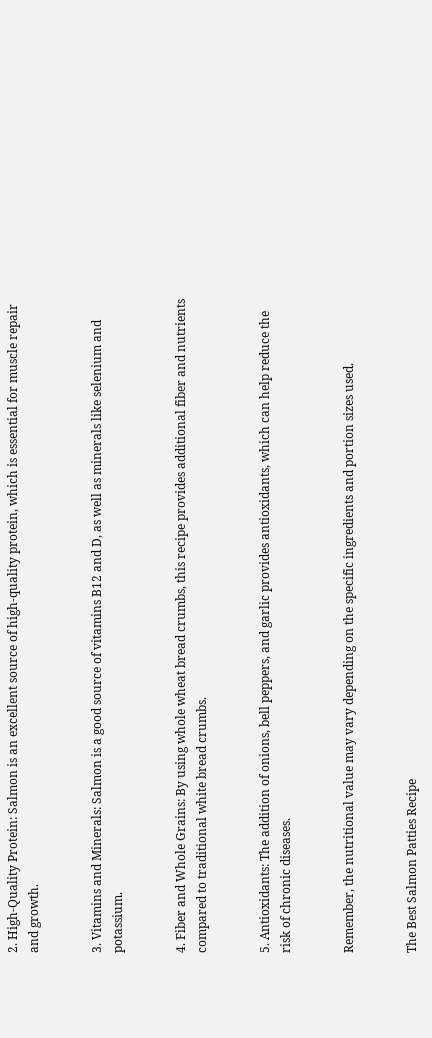2. High-Quality Protein: Salmon is an excellent source of high-quality protein, which is essential for muscle repair and growth.


3. Vitamins and Minerals: Salmon is a good source of vitamins B12 and D, as well as minerals like selenium and potassium.


4. Fiber and Whole Grains: By using whole wheat bread crumbs, this recipe provides additional fiber and nutrients compared to traditional white bread crumbs.


5. Antioxidants: The addition of onions, bell peppers, and garlic provides antioxidants, which can help reduce the risk of chronic diseases.


Remember, the nutritional value may vary depending on the specific ingredients and portion sizes used.


The Best Salmon Patties Recipe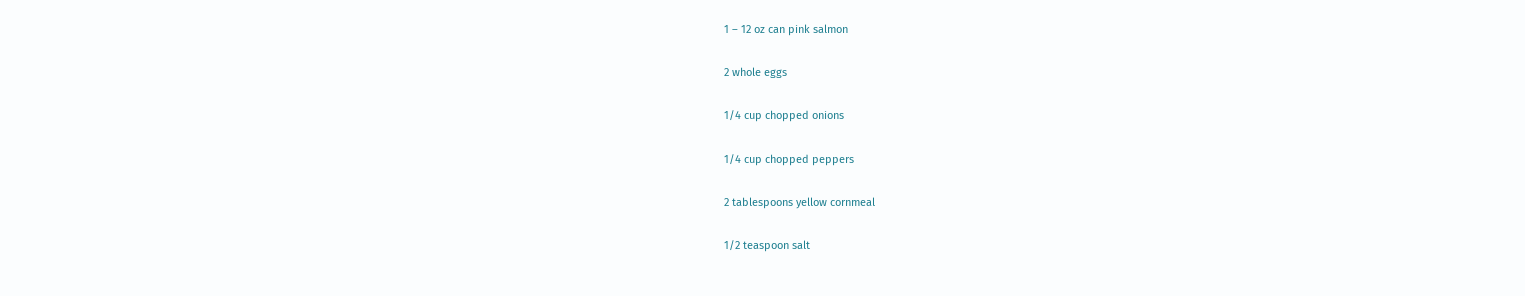1 – 12 oz can pink salmon

2 whole eggs

1/4 cup chopped onions

1/4 cup chopped peppers

2 tablespoons yellow cornmeal

1/2 teaspoon salt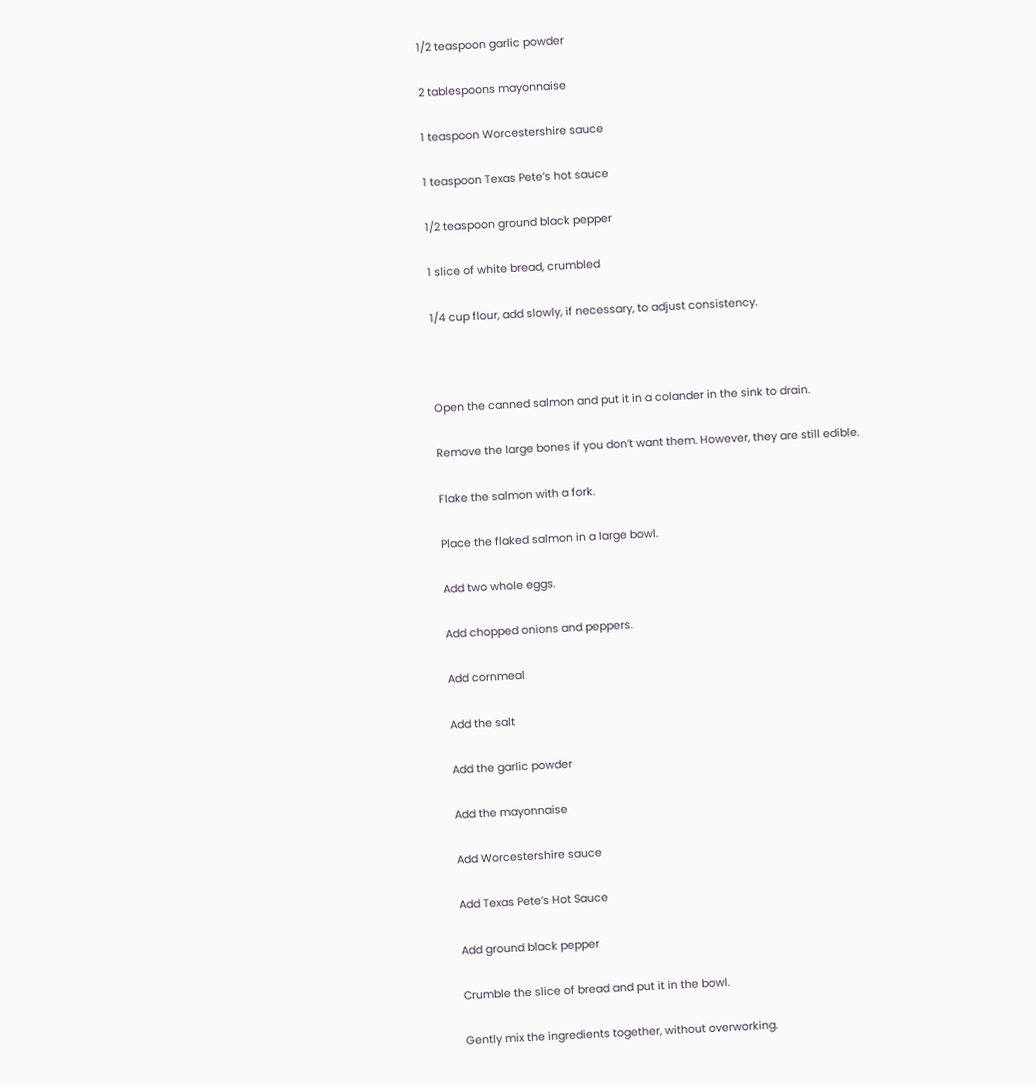1/2 teaspoon garlic powder

2 tablespoons mayonnaise

1 teaspoon Worcestershire sauce

1 teaspoon Texas Pete’s hot sauce

1/2 teaspoon ground black pepper

1 slice of white bread, crumbled

1/4 cup flour, add slowly, if necessary, to adjust consistency.



Open the canned salmon and put it in a colander in the sink to drain.

Remove the large bones if you don’t want them. However, they are still edible.

Flake the salmon with a fork.

Place the flaked salmon in a large bowl.

Add two whole eggs.

Add chopped onions and peppers.

Add cornmeal

Add the salt

Add the garlic powder

Add the mayonnaise

Add Worcestershire sauce

Add Texas Pete’s Hot Sauce

Add ground black pepper

Crumble the slice of bread and put it in the bowl.

Gently mix the ingredients together, without overworking.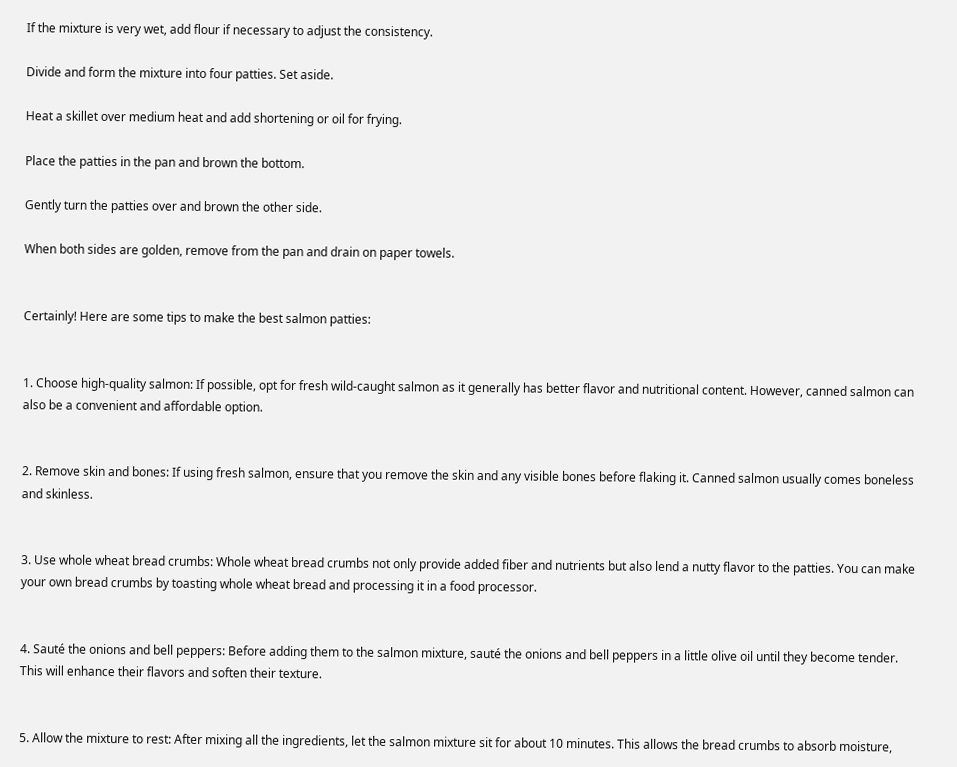If the mixture is very wet, add flour if necessary to adjust the consistency.

Divide and form the mixture into four patties. Set aside.

Heat a skillet over medium heat and add shortening or oil for frying.

Place the patties in the pan and brown the bottom.

Gently turn the patties over and brown the other side.

When both sides are golden, remove from the pan and drain on paper towels.


Certainly! Here are some tips to make the best salmon patties:


1. Choose high-quality salmon: If possible, opt for fresh wild-caught salmon as it generally has better flavor and nutritional content. However, canned salmon can also be a convenient and affordable option.


2. Remove skin and bones: If using fresh salmon, ensure that you remove the skin and any visible bones before flaking it. Canned salmon usually comes boneless and skinless.


3. Use whole wheat bread crumbs: Whole wheat bread crumbs not only provide added fiber and nutrients but also lend a nutty flavor to the patties. You can make your own bread crumbs by toasting whole wheat bread and processing it in a food processor.


4. Sauté the onions and bell peppers: Before adding them to the salmon mixture, sauté the onions and bell peppers in a little olive oil until they become tender. This will enhance their flavors and soften their texture.


5. Allow the mixture to rest: After mixing all the ingredients, let the salmon mixture sit for about 10 minutes. This allows the bread crumbs to absorb moisture,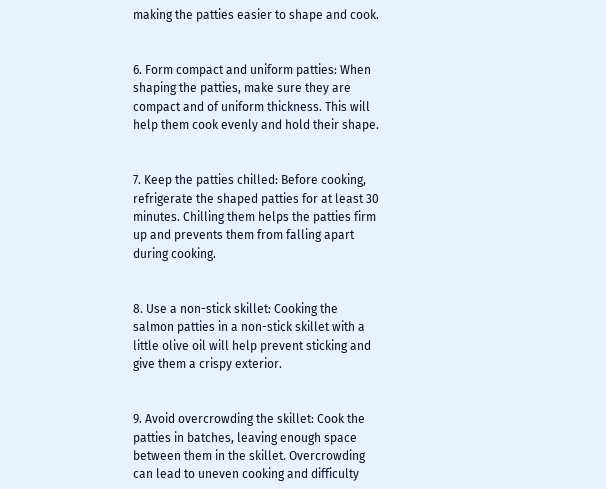making the patties easier to shape and cook.


6. Form compact and uniform patties: When shaping the patties, make sure they are compact and of uniform thickness. This will help them cook evenly and hold their shape.


7. Keep the patties chilled: Before cooking, refrigerate the shaped patties for at least 30 minutes. Chilling them helps the patties firm up and prevents them from falling apart during cooking.


8. Use a non-stick skillet: Cooking the salmon patties in a non-stick skillet with a little olive oil will help prevent sticking and give them a crispy exterior.


9. Avoid overcrowding the skillet: Cook the patties in batches, leaving enough space between them in the skillet. Overcrowding can lead to uneven cooking and difficulty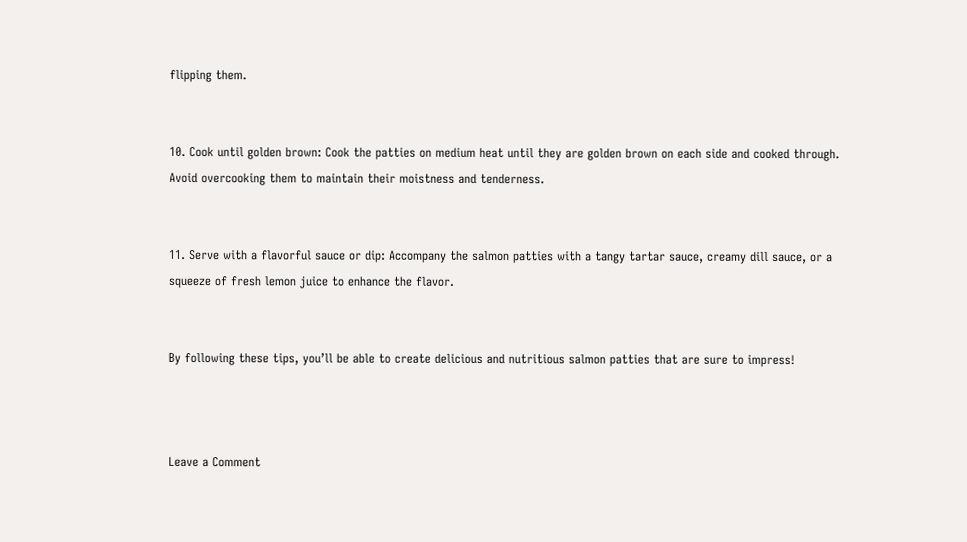flipping them.


10. Cook until golden brown: Cook the patties on medium heat until they are golden brown on each side and cooked through. Avoid overcooking them to maintain their moistness and tenderness.


11. Serve with a flavorful sauce or dip: Accompany the salmon patties with a tangy tartar sauce, creamy dill sauce, or a squeeze of fresh lemon juice to enhance the flavor.


By following these tips, you’ll be able to create delicious and nutritious salmon patties that are sure to impress!



Leave a Comment